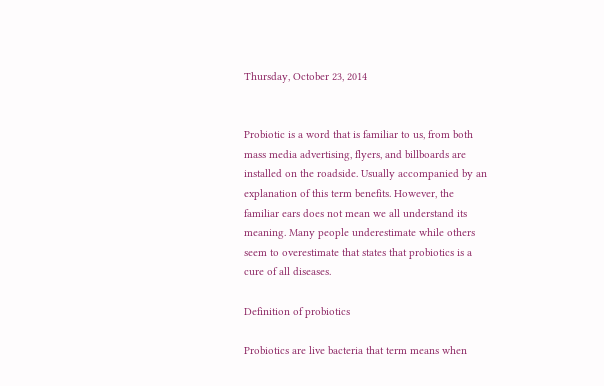Thursday, October 23, 2014


Probiotic is a word that is familiar to us, from both mass media advertising, flyers, and billboards are installed on the roadside. Usually accompanied by an explanation of this term benefits. However, the familiar ears does not mean we all understand its meaning. Many people underestimate while others seem to overestimate that states that probiotics is a cure of all diseases.

Definition of probiotics

Probiotics are live bacteria that term means when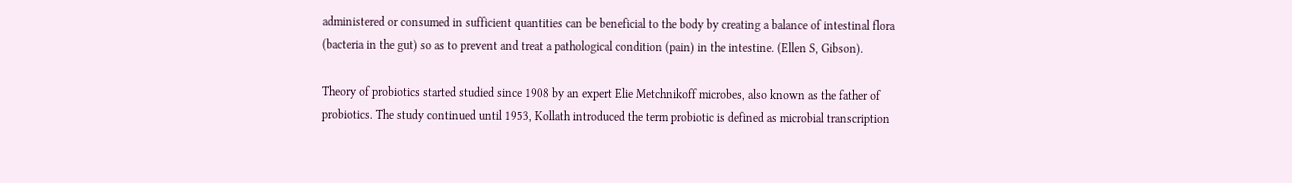administered or consumed in sufficient quantities can be beneficial to the body by creating a balance of intestinal flora (bacteria in the gut) so as to prevent and treat a pathological condition (pain) in the intestine. (Ellen S, Gibson).

Theory of probiotics started studied since 1908 by an expert Elie Metchnikoff microbes, also known as the father of probiotics. The study continued until 1953, Kollath introduced the term probiotic is defined as microbial transcription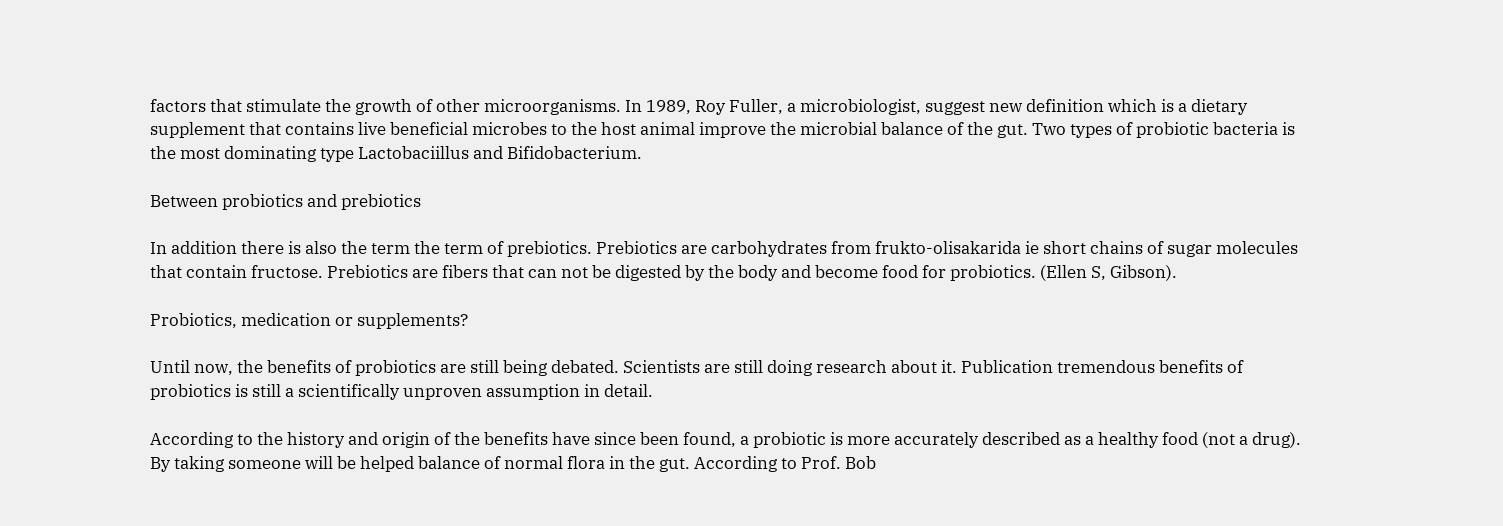factors that stimulate the growth of other microorganisms. In 1989, Roy Fuller, a microbiologist, suggest new definition which is a dietary supplement that contains live beneficial microbes to the host animal improve the microbial balance of the gut. Two types of probiotic bacteria is the most dominating type Lactobaciillus and Bifidobacterium.

Between probiotics and prebiotics

In addition there is also the term the term of prebiotics. Prebiotics are carbohydrates from frukto-olisakarida ie short chains of sugar molecules that contain fructose. Prebiotics are fibers that can not be digested by the body and become food for probiotics. (Ellen S, Gibson).

Probiotics, medication or supplements?

Until now, the benefits of probiotics are still being debated. Scientists are still doing research about it. Publication tremendous benefits of probiotics is still a scientifically unproven assumption in detail.

According to the history and origin of the benefits have since been found, a probiotic is more accurately described as a healthy food (not a drug). By taking someone will be helped balance of normal flora in the gut. According to Prof. Bob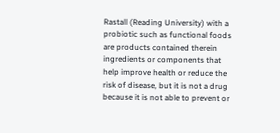Rastall (Reading University) with a probiotic such as functional foods are products contained therein ingredients or components that help improve health or reduce the risk of disease, but it is not a drug because it is not able to prevent or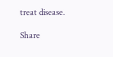treat disease.

Share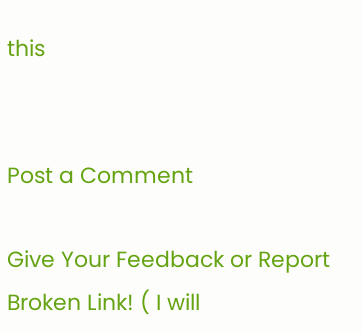this


Post a Comment

Give Your Feedback or Report Broken Link! ( I will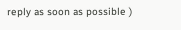reply as soon as possible )